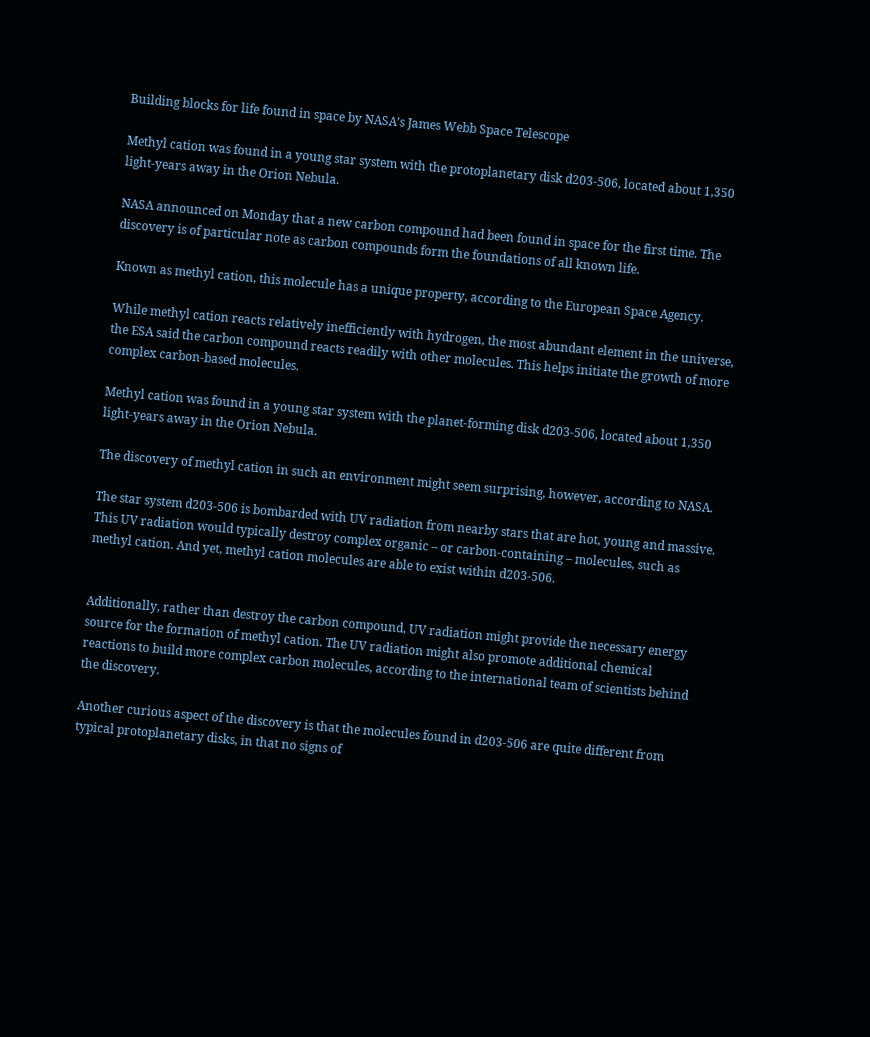Building blocks for life found in space by NASA’s James Webb Space Telescope

Methyl cation was found in a young star system with the protoplanetary disk d203-506, located about 1,350 light-years away in the Orion Nebula.

NASA announced on Monday that a new carbon compound had been found in space for the first time. The discovery is of particular note as carbon compounds form the foundations of all known life.

Known as methyl cation, this molecule has a unique property, according to the European Space Agency.

While methyl cation reacts relatively inefficiently with hydrogen, the most abundant element in the universe, the ESA said the carbon compound reacts readily with other molecules. This helps initiate the growth of more complex carbon-based molecules.

Methyl cation was found in a young star system with the planet-forming disk d203-506, located about 1,350 light-years away in the Orion Nebula.

The discovery of methyl cation in such an environment might seem surprising, however, according to NASA.

The star system d203-506 is bombarded with UV radiation from nearby stars that are hot, young and massive. This UV radiation would typically destroy complex organic – or carbon-containing – molecules, such as methyl cation. And yet, methyl cation molecules are able to exist within d203-506.


Additionally, rather than destroy the carbon compound, UV radiation might provide the necessary energy source for the formation of methyl cation. The UV radiation might also promote additional chemical reactions to build more complex carbon molecules, according to the international team of scientists behind the discovery.

Another curious aspect of the discovery is that the molecules found in d203-506 are quite different from typical protoplanetary disks, in that no signs of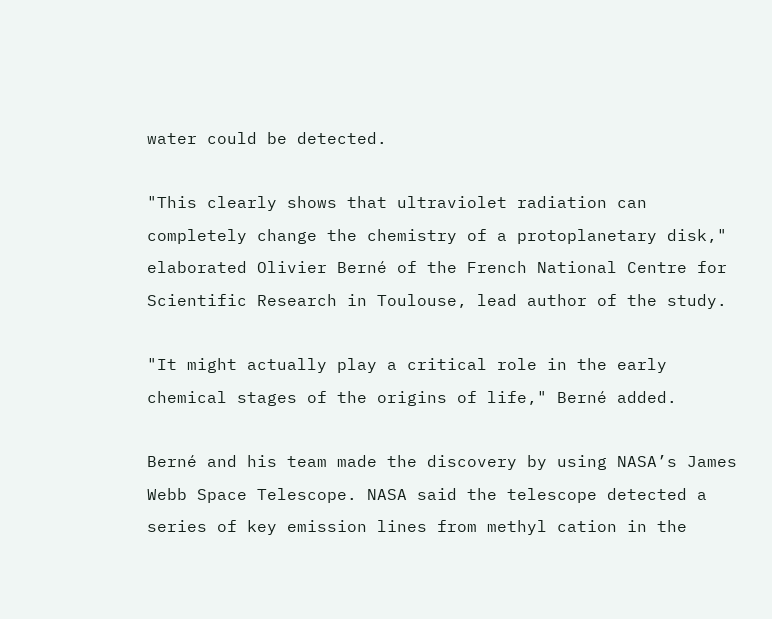water could be detected.

"This clearly shows that ultraviolet radiation can completely change the chemistry of a protoplanetary disk," elaborated Olivier Berné of the French National Centre for Scientific Research in Toulouse, lead author of the study.

"It might actually play a critical role in the early chemical stages of the origins of life," Berné added.

Berné and his team made the discovery by using NASA’s James Webb Space Telescope. NASA said the telescope detected a series of key emission lines from methyl cation in the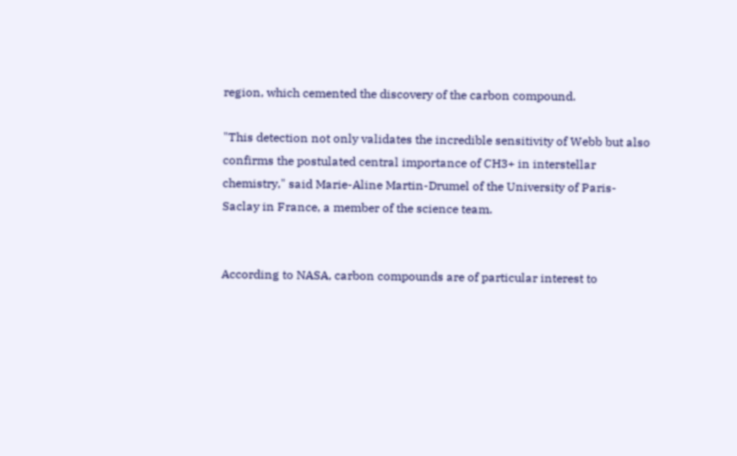region, which cemented the discovery of the carbon compound.

"This detection not only validates the incredible sensitivity of Webb but also confirms the postulated central importance of CH3+ in interstellar chemistry," said Marie-Aline Martin-Drumel of the University of Paris-Saclay in France, a member of the science team.


According to NASA, carbon compounds are of particular interest to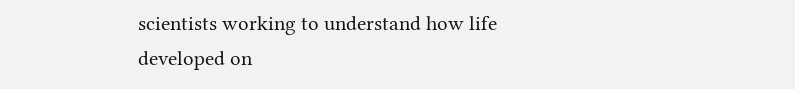scientists working to understand how life developed on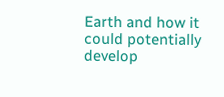Earth and how it could potentially develop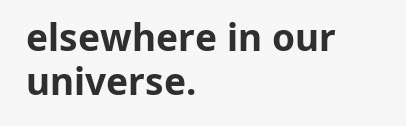elsewhere in our universe.